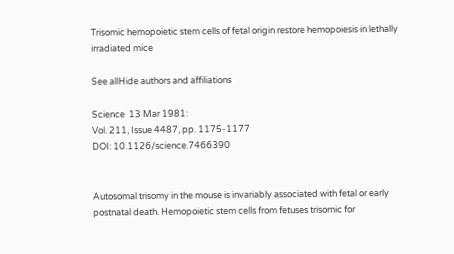Trisomic hemopoietic stem cells of fetal origin restore hemopoiesis in lethally irradiated mice

See allHide authors and affiliations

Science  13 Mar 1981:
Vol. 211, Issue 4487, pp. 1175-1177
DOI: 10.1126/science.7466390


Autosomal trisomy in the mouse is invariably associated with fetal or early postnatal death. Hemopoietic stem cells from fetuses trisomic for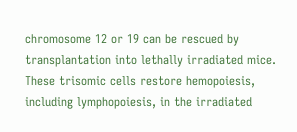chromosome 12 or 19 can be rescued by transplantation into lethally irradiated mice. These trisomic cells restore hemopoiesis, including lymphopoiesis, in the irradiated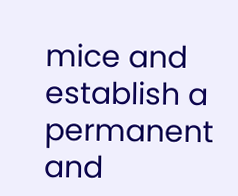mice and establish a permanent and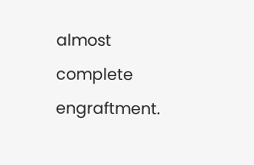almost complete engraftment.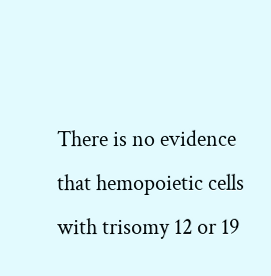There is no evidence that hemopoietic cells with trisomy 12 or 19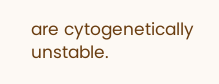are cytogenetically unstable.